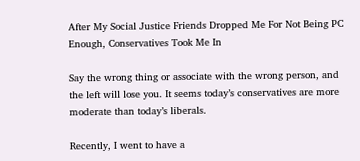After My Social Justice Friends Dropped Me For Not Being PC Enough, Conservatives Took Me In

Say the wrong thing or associate with the wrong person, and the left will lose you. It seems today’s conservatives are more moderate than today’s liberals.

Recently, I went to have a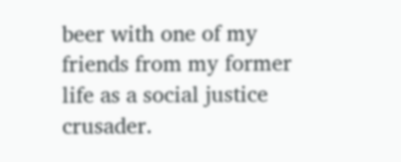beer with one of my friends from my former life as a social justice crusader.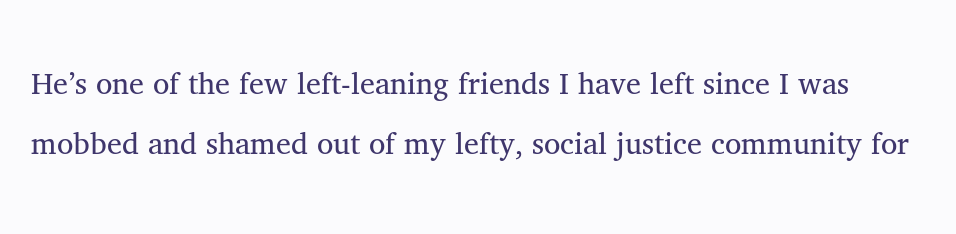He’s one of the few left-leaning friends I have left since I was mobbed and shamed out of my lefty, social justice community for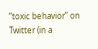“toxic behavior” on Twitter (in a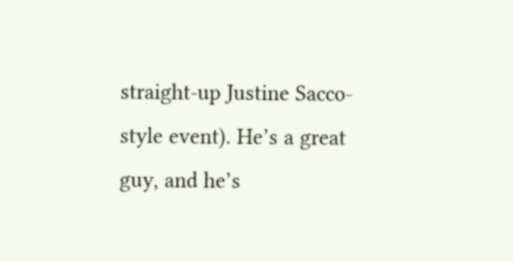straight-up Justine Sacco-style event). He’s a great guy, and he’s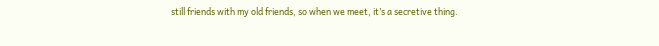still friends with my old friends, so when we meet, it’s a secretive thing.